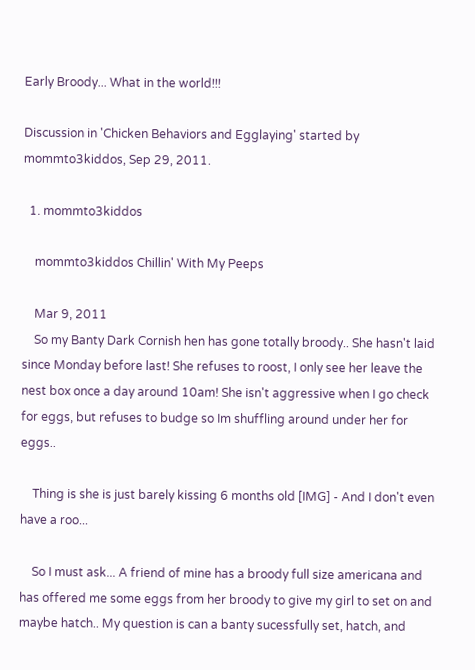Early Broody... What in the world!!!

Discussion in 'Chicken Behaviors and Egglaying' started by mommto3kiddos, Sep 29, 2011.

  1. mommto3kiddos

    mommto3kiddos Chillin' With My Peeps

    Mar 9, 2011
    So my Banty Dark Cornish hen has gone totally broody.. She hasn't laid since Monday before last! She refuses to roost, I only see her leave the nest box once a day around 10am! She isn't aggressive when I go check for eggs, but refuses to budge so Im shuffling around under her for eggs..

    Thing is she is just barely kissing 6 months old [IMG] - And I don't even have a roo...

    So I must ask... A friend of mine has a broody full size americana and has offered me some eggs from her broody to give my girl to set on and maybe hatch.. My question is can a banty sucessfully set, hatch, and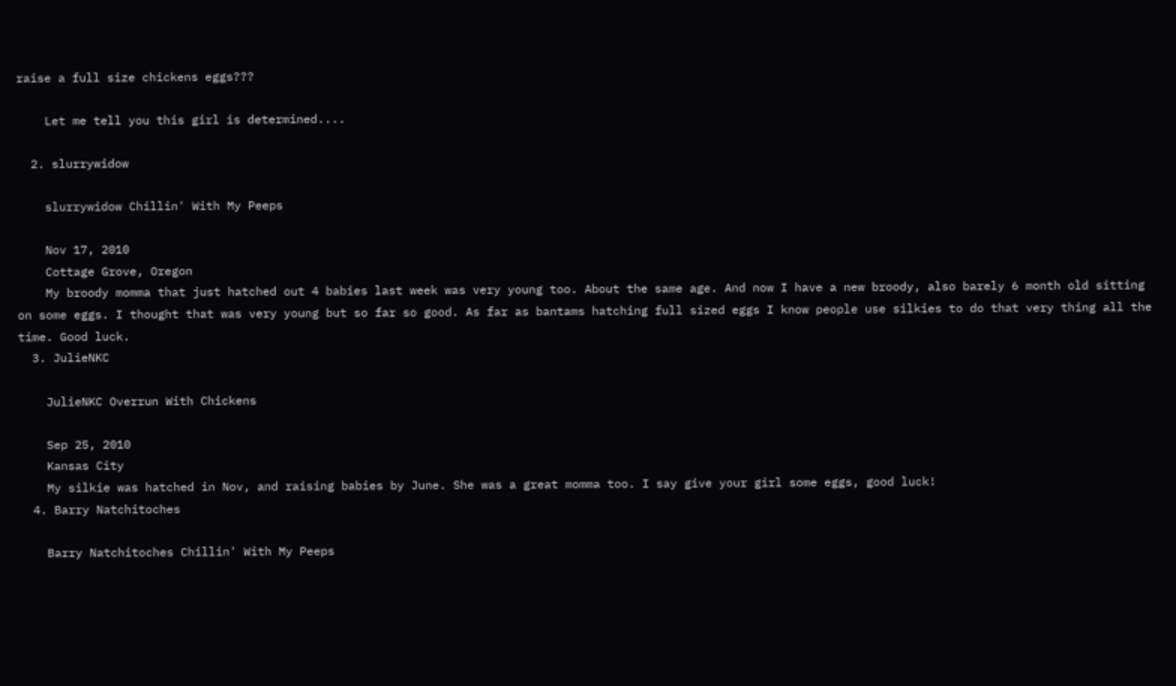raise a full size chickens eggs???

    Let me tell you this girl is determined....

  2. slurrywidow

    slurrywidow Chillin' With My Peeps

    Nov 17, 2010
    Cottage Grove, Oregon
    My broody momma that just hatched out 4 babies last week was very young too. About the same age. And now I have a new broody, also barely 6 month old sitting on some eggs. I thought that was very young but so far so good. As far as bantams hatching full sized eggs I know people use silkies to do that very thing all the time. Good luck.
  3. JulieNKC

    JulieNKC Overrun With Chickens

    Sep 25, 2010
    Kansas City
    My silkie was hatched in Nov, and raising babies by June. She was a great momma too. I say give your girl some eggs, good luck!
  4. Barry Natchitoches

    Barry Natchitoches Chillin' With My Peeps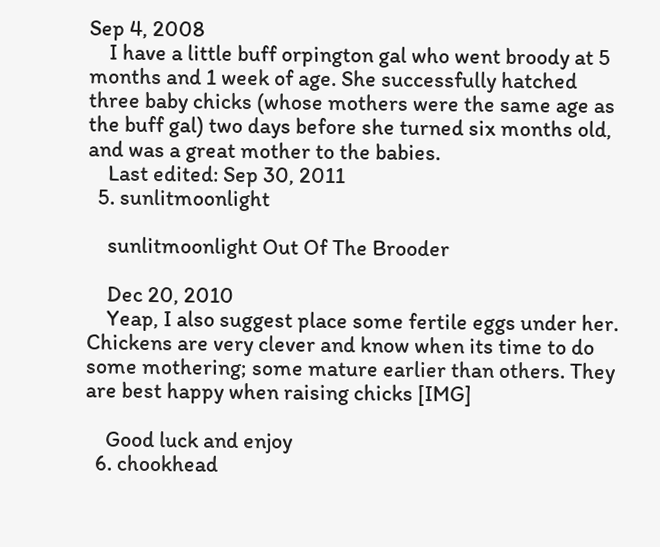Sep 4, 2008
    I have a little buff orpington gal who went broody at 5 months and 1 week of age. She successfully hatched three baby chicks (whose mothers were the same age as the buff gal) two days before she turned six months old, and was a great mother to the babies.
    Last edited: Sep 30, 2011
  5. sunlitmoonlight

    sunlitmoonlight Out Of The Brooder

    Dec 20, 2010
    Yeap, I also suggest place some fertile eggs under her. Chickens are very clever and know when its time to do some mothering; some mature earlier than others. They are best happy when raising chicks [IMG]

    Good luck and enjoy
  6. chookhead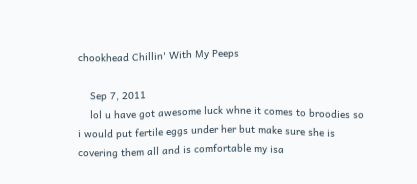chookhead Chillin' With My Peeps

    Sep 7, 2011
    lol u have got awesome luck whne it comes to broodies so i would put fertile eggs under her but make sure she is covering them all and is comfortable my isa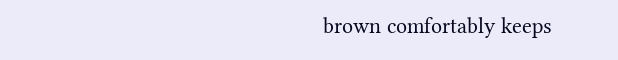brown comfortably keeps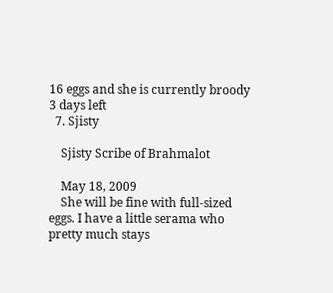16 eggs and she is currently broody 3 days left
  7. Sjisty

    Sjisty Scribe of Brahmalot

    May 18, 2009
    She will be fine with full-sized eggs. I have a little serama who pretty much stays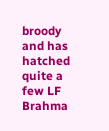broody and has hatched quite a few LF Brahma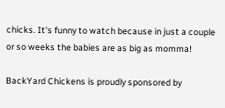chicks. It's funny to watch because in just a couple or so weeks the babies are as big as momma!

BackYard Chickens is proudly sponsored by